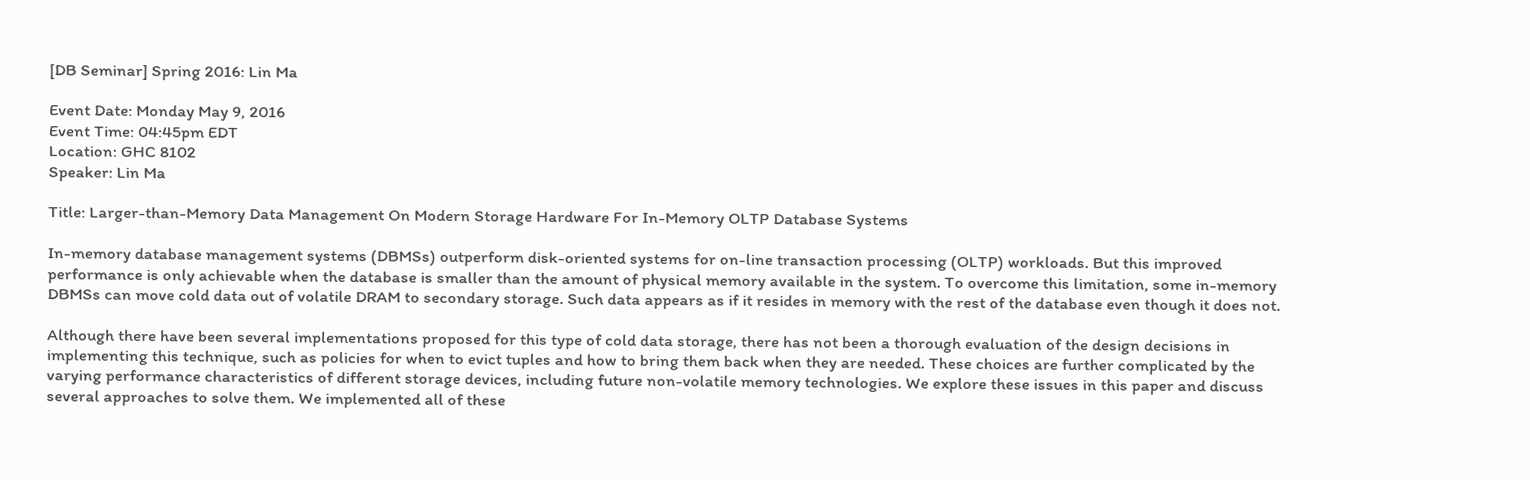[DB Seminar] Spring 2016: Lin Ma

Event Date: Monday May 9, 2016
Event Time: 04:45pm EDT
Location: GHC 8102
Speaker: Lin Ma

Title: Larger-than-Memory Data Management On Modern Storage Hardware For In-Memory OLTP Database Systems

In-memory database management systems (DBMSs) outperform disk-oriented systems for on-line transaction processing (OLTP) workloads. But this improved performance is only achievable when the database is smaller than the amount of physical memory available in the system. To overcome this limitation, some in-memory DBMSs can move cold data out of volatile DRAM to secondary storage. Such data appears as if it resides in memory with the rest of the database even though it does not.

Although there have been several implementations proposed for this type of cold data storage, there has not been a thorough evaluation of the design decisions in implementing this technique, such as policies for when to evict tuples and how to bring them back when they are needed. These choices are further complicated by the varying performance characteristics of different storage devices, including future non-volatile memory technologies. We explore these issues in this paper and discuss several approaches to solve them. We implemented all of these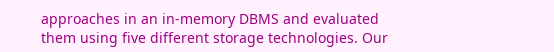approaches in an in-memory DBMS and evaluated them using five different storage technologies. Our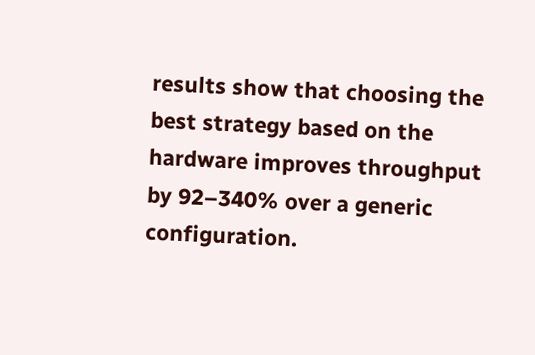results show that choosing the best strategy based on the hardware improves throughput by 92–340% over a generic configuration.